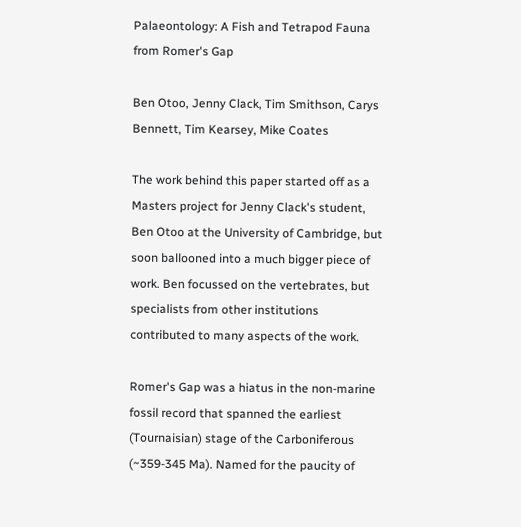Palaeontology: A Fish and Tetrapod Fauna from Romer's Gap

Ben Otoo, Jenny Clack, Tim Smithson, Carys Bennett, Tim Kearsey, Mike Coates

The work behind this paper started off as a Masters project for Jenny Clack's student, Ben Otoo at the University of Cambridge, but soon ballooned into a much bigger piece of work. Ben focussed on the vertebrates, but specialists from other institutions contributed to many aspects of the work.

Romer's Gap was a hiatus in the non-marine fossil record that spanned the earliest (Tournaisian) stage of the Carboniferous (~359-345 Ma). Named for the paucity of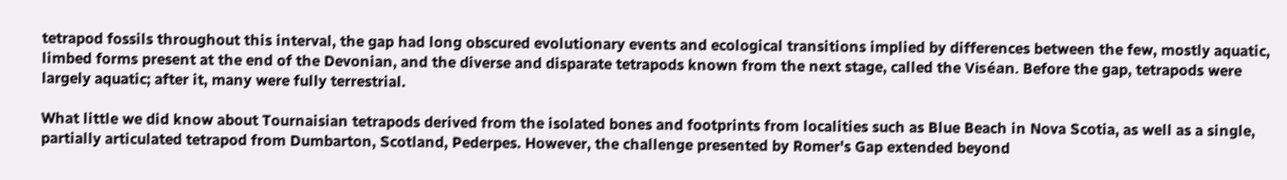tetrapod fossils throughout this interval, the gap had long obscured evolutionary events and ecological transitions implied by differences between the few, mostly aquatic, limbed forms present at the end of the Devonian, and the diverse and disparate tetrapods known from the next stage, called the Viséan. Before the gap, tetrapods were largely aquatic; after it, many were fully terrestrial.

What little we did know about Tournaisian tetrapods derived from the isolated bones and footprints from localities such as Blue Beach in Nova Scotia, as well as a single, partially articulated tetrapod from Dumbarton, Scotland, Pederpes. However, the challenge presented by Romer's Gap extended beyond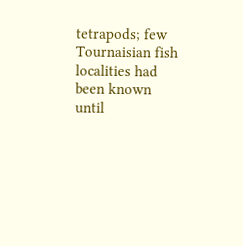tetrapods; few Tournaisian fish localities had been known until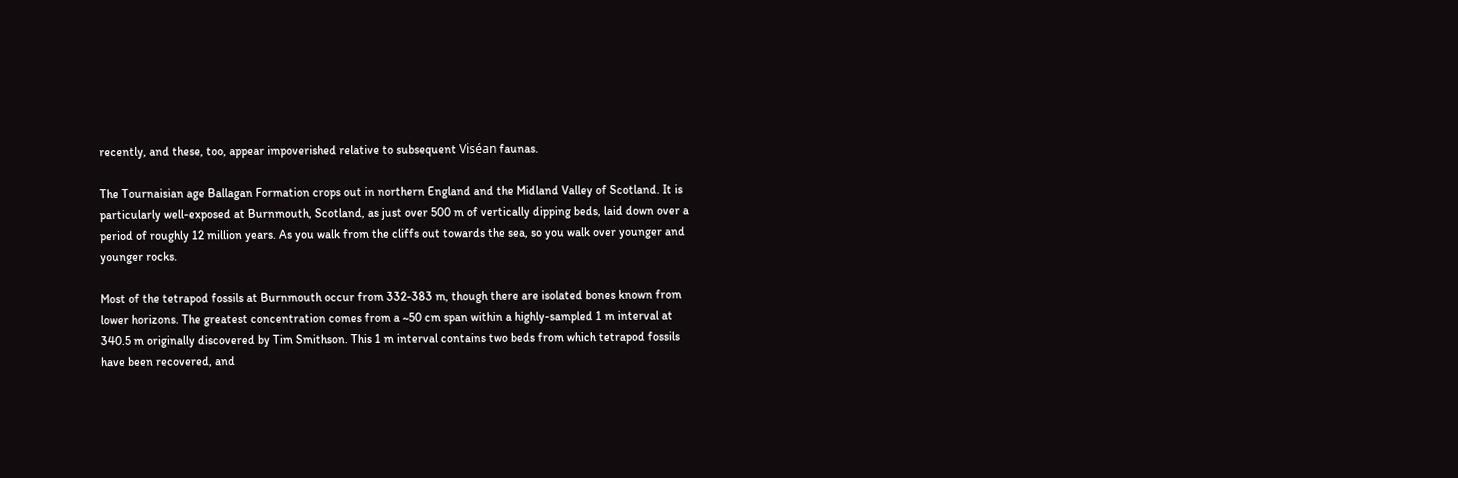recently, and these, too, appear impoverished relative to subsequent Viséan faunas.

The Tournaisian age Ballagan Formation crops out in northern England and the Midland Valley of Scotland. It is particularly well-exposed at Burnmouth, Scotland, as just over 500 m of vertically dipping beds, laid down over a period of roughly 12 million years. As you walk from the cliffs out towards the sea, so you walk over younger and younger rocks.

Most of the tetrapod fossils at Burnmouth occur from 332-383 m, though there are isolated bones known from lower horizons. The greatest concentration comes from a ~50 cm span within a highly-sampled 1 m interval at 340.5 m originally discovered by Tim Smithson. This 1 m interval contains two beds from which tetrapod fossils have been recovered, and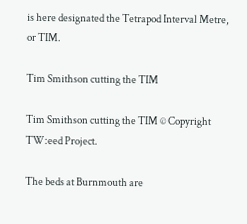is here designated the Tetrapod Interval Metre, or TIM.

Tim Smithson cutting the TIM

Tim Smithson cutting the TIM © Copyright TW:eed Project.

The beds at Burnmouth are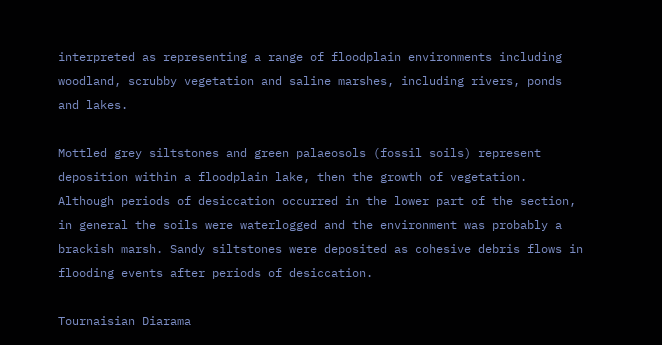interpreted as representing a range of floodplain environments including woodland, scrubby vegetation and saline marshes, including rivers, ponds and lakes.

Mottled grey siltstones and green palaeosols (fossil soils) represent deposition within a floodplain lake, then the growth of vegetation. Although periods of desiccation occurred in the lower part of the section, in general the soils were waterlogged and the environment was probably a brackish marsh. Sandy siltstones were deposited as cohesive debris flows in flooding events after periods of desiccation.

Tournaisian Diarama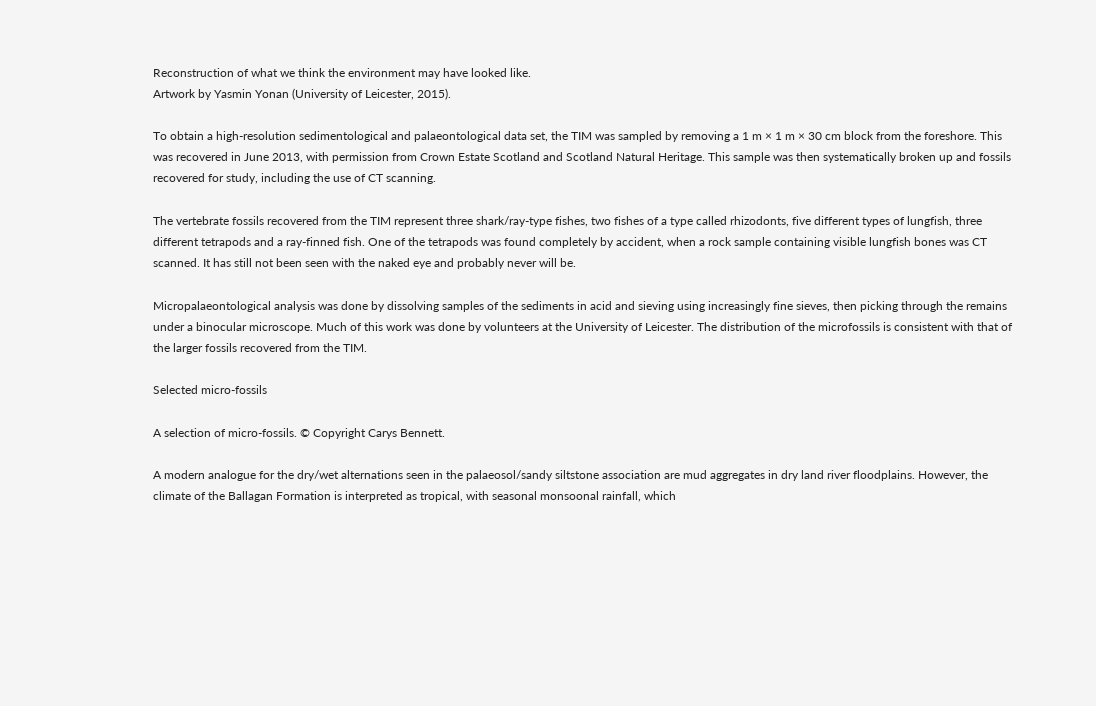Reconstruction of what we think the environment may have looked like.
Artwork by Yasmin Yonan (University of Leicester, 2015).

To obtain a high-resolution sedimentological and palaeontological data set, the TIM was sampled by removing a 1 m × 1 m × 30 cm block from the foreshore. This was recovered in June 2013, with permission from Crown Estate Scotland and Scotland Natural Heritage. This sample was then systematically broken up and fossils recovered for study, including the use of CT scanning.

The vertebrate fossils recovered from the TIM represent three shark/ray-type fishes, two fishes of a type called rhizodonts, five different types of lungfish, three different tetrapods and a ray-finned fish. One of the tetrapods was found completely by accident, when a rock sample containing visible lungfish bones was CT scanned. It has still not been seen with the naked eye and probably never will be.

Micropalaeontological analysis was done by dissolving samples of the sediments in acid and sieving using increasingly fine sieves, then picking through the remains under a binocular microscope. Much of this work was done by volunteers at the University of Leicester. The distribution of the microfossils is consistent with that of the larger fossils recovered from the TIM.

Selected micro-fossils

A selection of micro-fossils. © Copyright Carys Bennett.

A modern analogue for the dry/wet alternations seen in the palaeosol/sandy siltstone association are mud aggregates in dry land river floodplains. However, the climate of the Ballagan Formation is interpreted as tropical, with seasonal monsoonal rainfall, which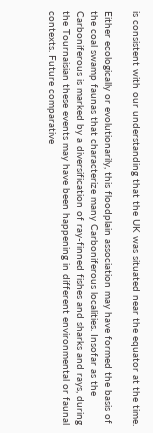is consistent with our understanding that the UK was situated near the equator at the time.

Either ecologically or evolutionarily, this floodplain association may have formed the basis of the coal swamp faunas that characterize many Carboniferous localities. Insofar as the Carboniferous is marked by a diversification of ray-finned fishes and sharks and rays, during the Tournaisian these events may have been happening in different environmental or faunal contexts. Future comparative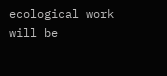ecological work will be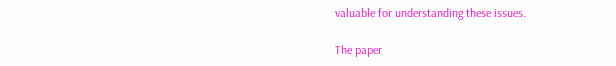valuable for understanding these issues.

The paper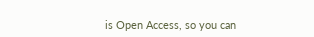is Open Access, so you can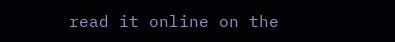read it online on the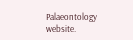Palaeontology website.